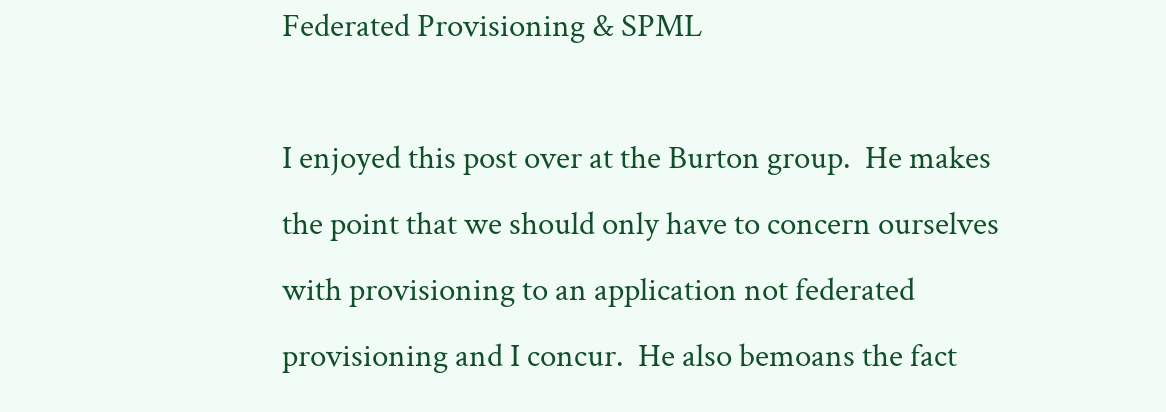Federated Provisioning & SPML

I enjoyed this post over at the Burton group.  He makes the point that we should only have to concern ourselves with provisioning to an application not federated provisioning and I concur.  He also bemoans the fact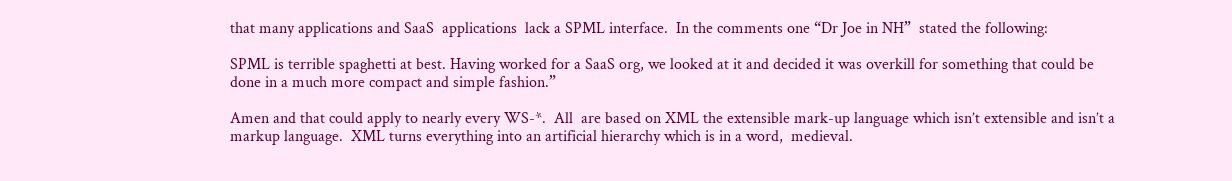that many applications and SaaS  applications  lack a SPML interface.  In the comments one “Dr Joe in NH”  stated the following:

SPML is terrible spaghetti at best. Having worked for a SaaS org, we looked at it and decided it was overkill for something that could be done in a much more compact and simple fashion.”

Amen and that could apply to nearly every WS-*.  All  are based on XML the extensible mark-up language which isn’t extensible and isn’t a markup language.  XML turns everything into an artificial hierarchy which is in a word,  medieval.